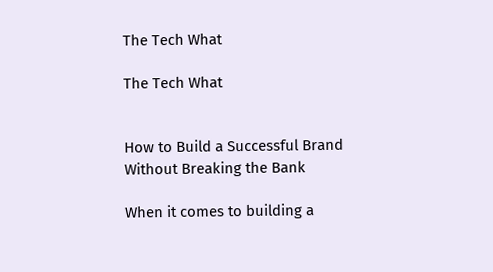The Tech What

The Tech What


How to Build a Successful Brand Without Breaking the Bank

When it comes to building a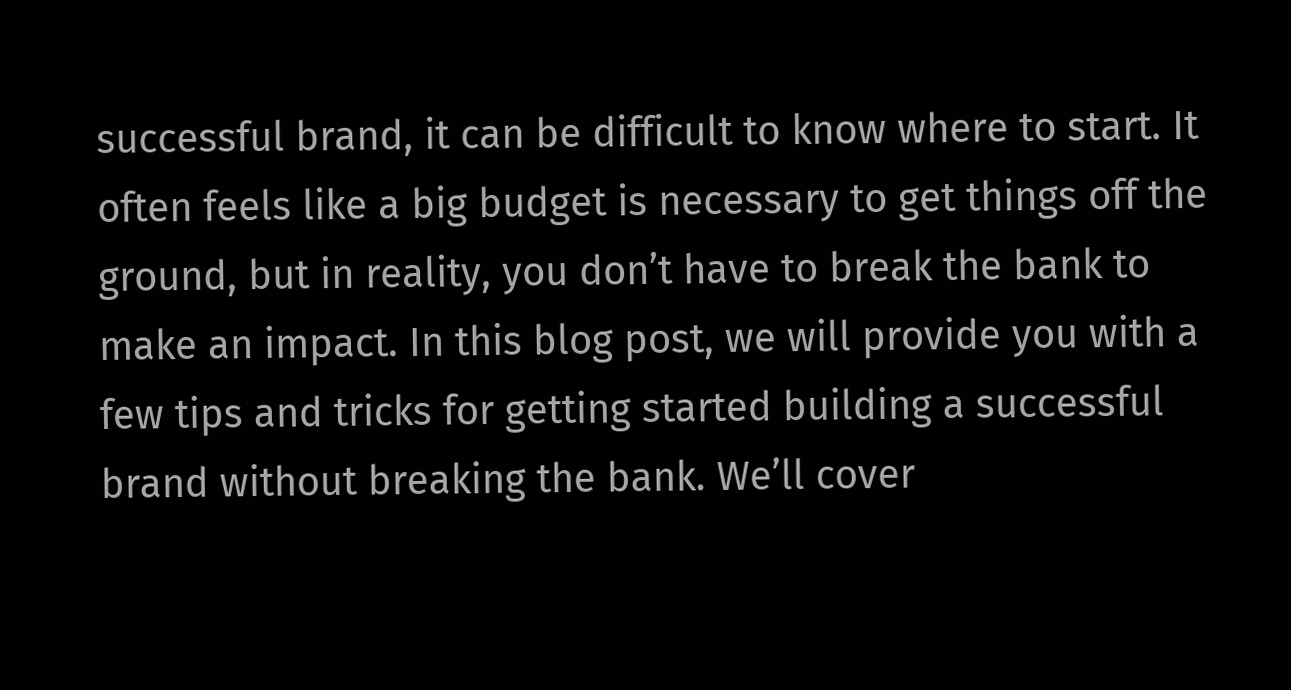successful brand, it can be difficult to know where to start. It often feels like a big budget is necessary to get things off the ground, but in reality, you don’t have to break the bank to make an impact. In this blog post, we will provide you with a few tips and tricks for getting started building a successful brand without breaking the bank. We’ll cover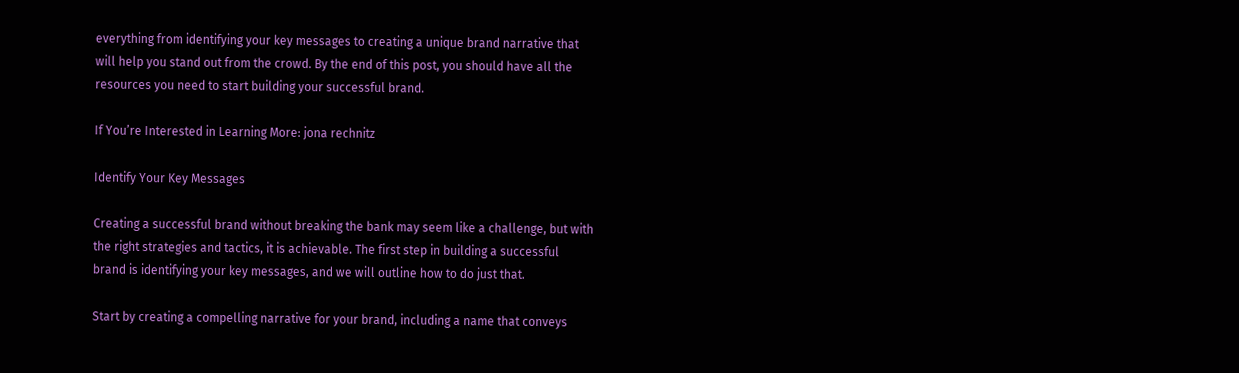everything from identifying your key messages to creating a unique brand narrative that will help you stand out from the crowd. By the end of this post, you should have all the resources you need to start building your successful brand.

If You’re Interested in Learning More: jona rechnitz

Identify Your Key Messages

Creating a successful brand without breaking the bank may seem like a challenge, but with the right strategies and tactics, it is achievable. The first step in building a successful brand is identifying your key messages, and we will outline how to do just that.

Start by creating a compelling narrative for your brand, including a name that conveys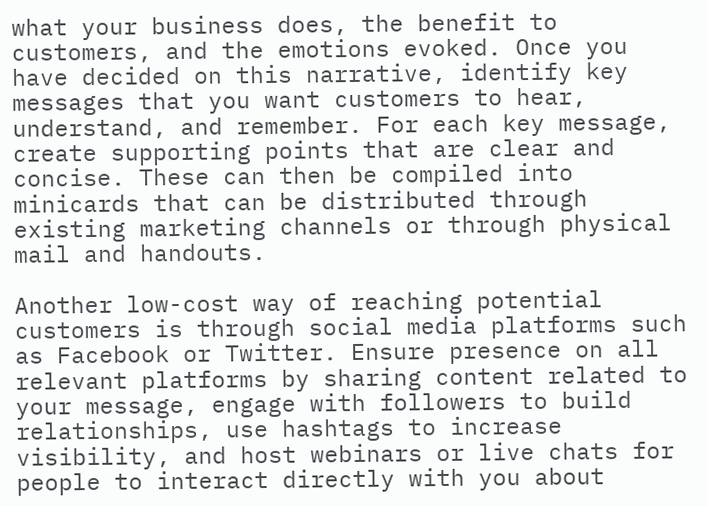what your business does, the benefit to customers, and the emotions evoked. Once you have decided on this narrative, identify key messages that you want customers to hear, understand, and remember. For each key message, create supporting points that are clear and concise. These can then be compiled into minicards that can be distributed through existing marketing channels or through physical mail and handouts.

Another low-cost way of reaching potential customers is through social media platforms such as Facebook or Twitter. Ensure presence on all relevant platforms by sharing content related to your message, engage with followers to build relationships, use hashtags to increase visibility, and host webinars or live chats for people to interact directly with you about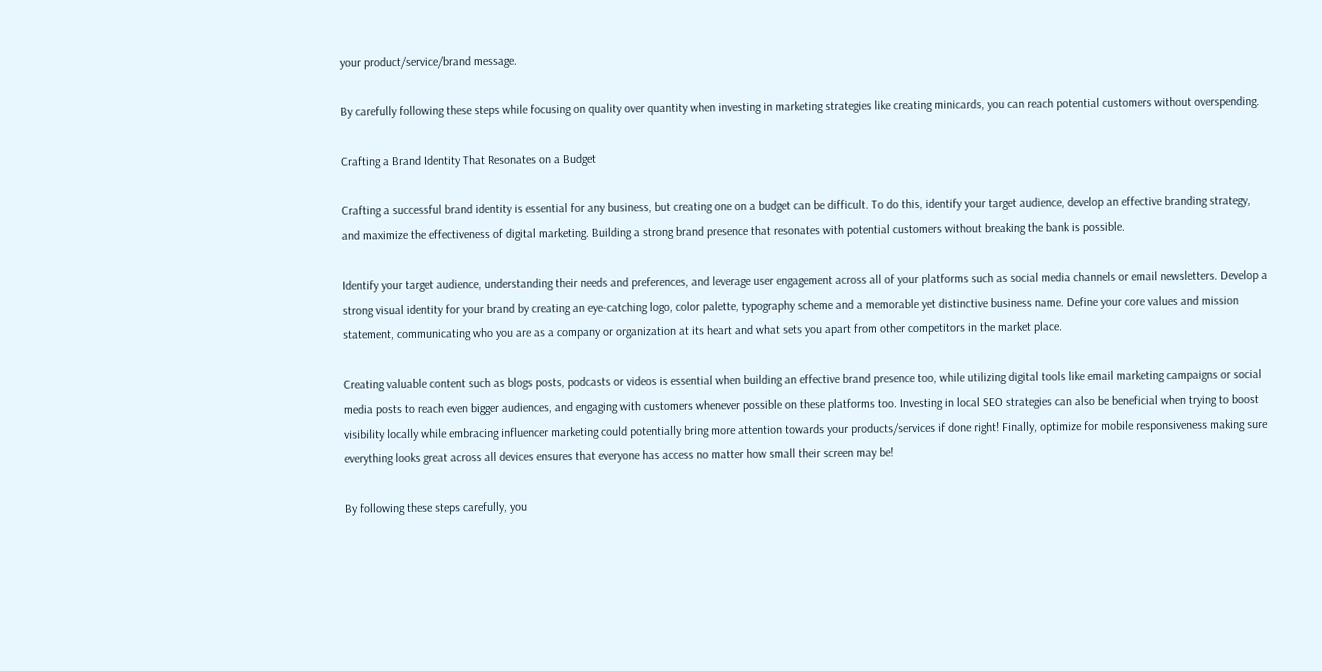your product/service/brand message.

By carefully following these steps while focusing on quality over quantity when investing in marketing strategies like creating minicards, you can reach potential customers without overspending.

Crafting a Brand Identity That Resonates on a Budget

Crafting a successful brand identity is essential for any business, but creating one on a budget can be difficult. To do this, identify your target audience, develop an effective branding strategy, and maximize the effectiveness of digital marketing. Building a strong brand presence that resonates with potential customers without breaking the bank is possible.

Identify your target audience, understanding their needs and preferences, and leverage user engagement across all of your platforms such as social media channels or email newsletters. Develop a strong visual identity for your brand by creating an eye-catching logo, color palette, typography scheme and a memorable yet distinctive business name. Define your core values and mission statement, communicating who you are as a company or organization at its heart and what sets you apart from other competitors in the market place.

Creating valuable content such as blogs posts, podcasts or videos is essential when building an effective brand presence too, while utilizing digital tools like email marketing campaigns or social media posts to reach even bigger audiences, and engaging with customers whenever possible on these platforms too. Investing in local SEO strategies can also be beneficial when trying to boost visibility locally while embracing influencer marketing could potentially bring more attention towards your products/services if done right! Finally, optimize for mobile responsiveness making sure everything looks great across all devices ensures that everyone has access no matter how small their screen may be!

By following these steps carefully, you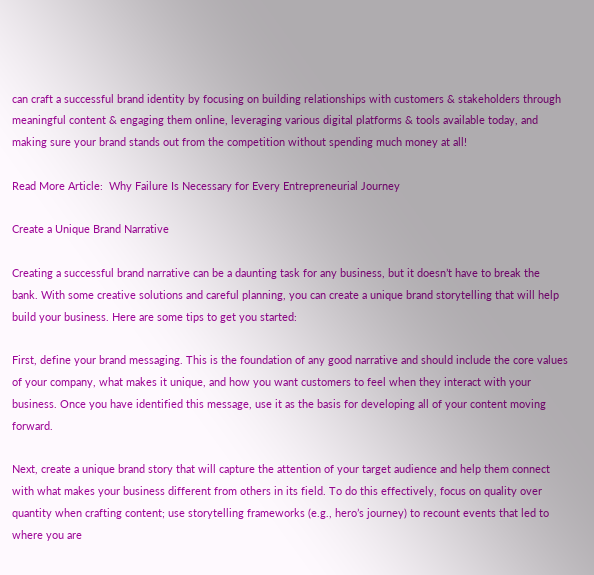can craft a successful brand identity by focusing on building relationships with customers & stakeholders through meaningful content & engaging them online, leveraging various digital platforms & tools available today, and making sure your brand stands out from the competition without spending much money at all!

Read More Article:  Why Failure Is Necessary for Every Entrepreneurial Journey

Create a Unique Brand Narrative

Creating a successful brand narrative can be a daunting task for any business, but it doesn’t have to break the bank. With some creative solutions and careful planning, you can create a unique brand storytelling that will help build your business. Here are some tips to get you started:

First, define your brand messaging. This is the foundation of any good narrative and should include the core values of your company, what makes it unique, and how you want customers to feel when they interact with your business. Once you have identified this message, use it as the basis for developing all of your content moving forward.

Next, create a unique brand story that will capture the attention of your target audience and help them connect with what makes your business different from others in its field. To do this effectively, focus on quality over quantity when crafting content; use storytelling frameworks (e.g., hero’s journey) to recount events that led to where you are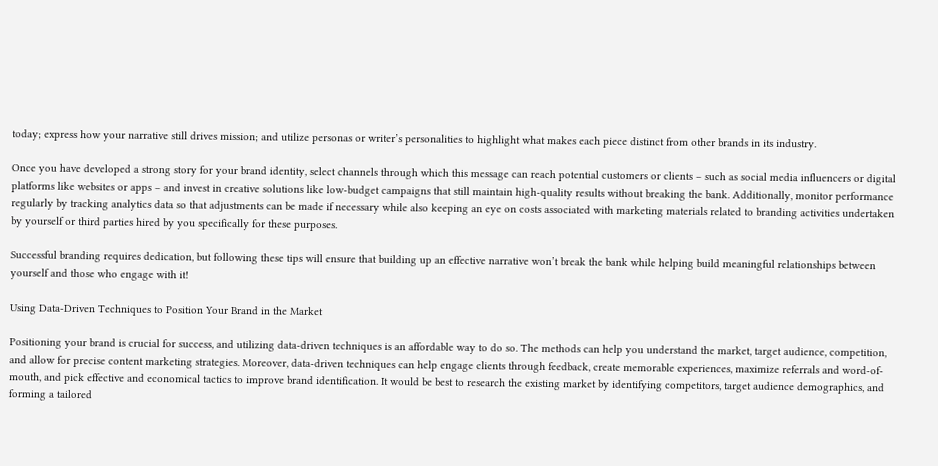today; express how your narrative still drives mission; and utilize personas or writer’s personalities to highlight what makes each piece distinct from other brands in its industry.

Once you have developed a strong story for your brand identity, select channels through which this message can reach potential customers or clients – such as social media influencers or digital platforms like websites or apps – and invest in creative solutions like low-budget campaigns that still maintain high-quality results without breaking the bank. Additionally, monitor performance regularly by tracking analytics data so that adjustments can be made if necessary while also keeping an eye on costs associated with marketing materials related to branding activities undertaken by yourself or third parties hired by you specifically for these purposes.

Successful branding requires dedication, but following these tips will ensure that building up an effective narrative won’t break the bank while helping build meaningful relationships between yourself and those who engage with it!

Using Data-Driven Techniques to Position Your Brand in the Market

Positioning your brand is crucial for success, and utilizing data-driven techniques is an affordable way to do so. The methods can help you understand the market, target audience, competition, and allow for precise content marketing strategies. Moreover, data-driven techniques can help engage clients through feedback, create memorable experiences, maximize referrals and word-of-mouth, and pick effective and economical tactics to improve brand identification. It would be best to research the existing market by identifying competitors, target audience demographics, and forming a tailored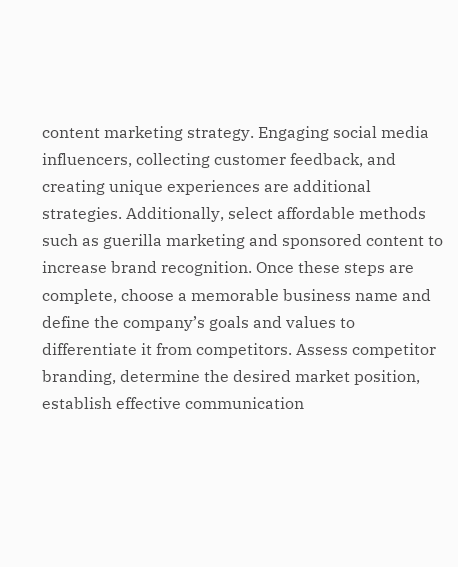content marketing strategy. Engaging social media influencers, collecting customer feedback, and creating unique experiences are additional strategies. Additionally, select affordable methods such as guerilla marketing and sponsored content to increase brand recognition. Once these steps are complete, choose a memorable business name and define the company’s goals and values to differentiate it from competitors. Assess competitor branding, determine the desired market position, establish effective communication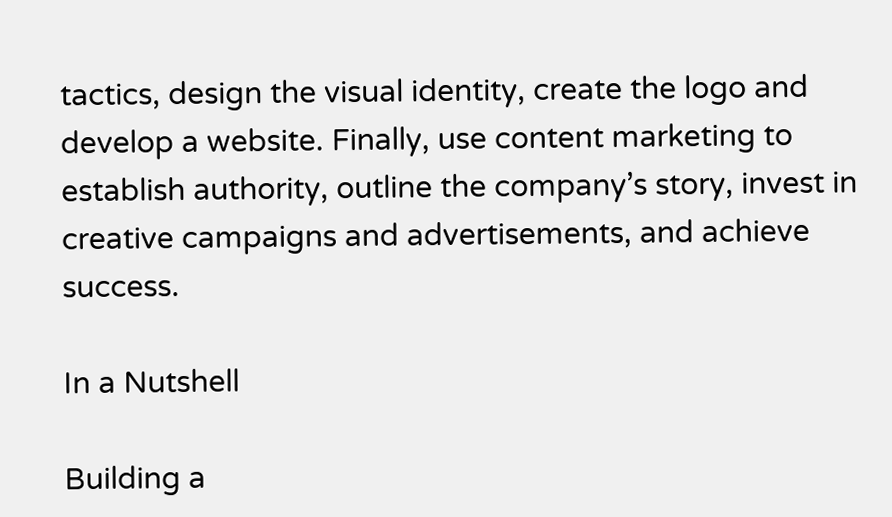tactics, design the visual identity, create the logo and develop a website. Finally, use content marketing to establish authority, outline the company’s story, invest in creative campaigns and advertisements, and achieve success.

In a Nutshell

Building a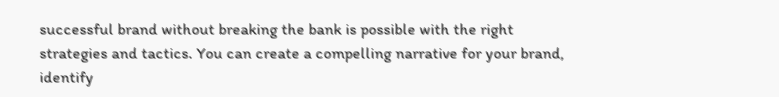successful brand without breaking the bank is possible with the right strategies and tactics. You can create a compelling narrative for your brand, identify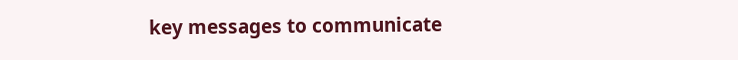key messages to communicate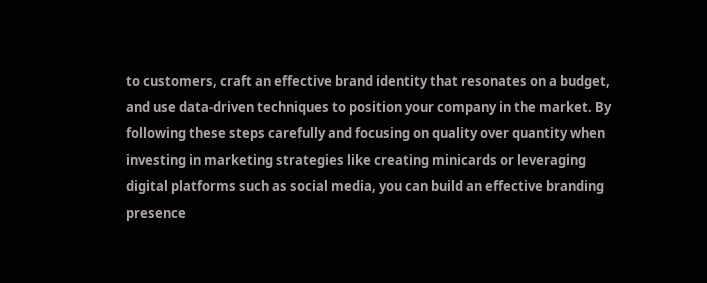to customers, craft an effective brand identity that resonates on a budget, and use data-driven techniques to position your company in the market. By following these steps carefully and focusing on quality over quantity when investing in marketing strategies like creating minicards or leveraging digital platforms such as social media, you can build an effective branding presence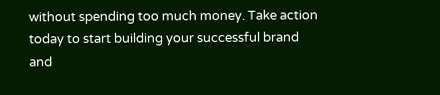without spending too much money. Take action today to start building your successful brand and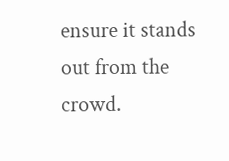ensure it stands out from the crowd.